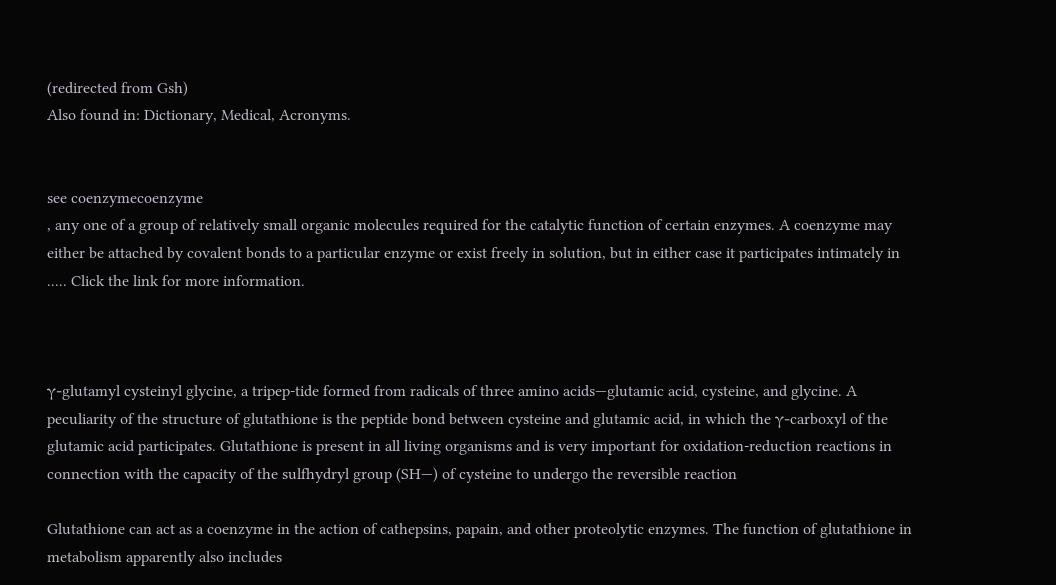(redirected from Gsh)
Also found in: Dictionary, Medical, Acronyms.


see coenzymecoenzyme
, any one of a group of relatively small organic molecules required for the catalytic function of certain enzymes. A coenzyme may either be attached by covalent bonds to a particular enzyme or exist freely in solution, but in either case it participates intimately in
..... Click the link for more information.



γ-glutamyl cysteinyl glycine, a tripep-tide formed from radicals of three amino acids—glutamic acid, cysteine, and glycine. A peculiarity of the structure of glutathione is the peptide bond between cysteine and glutamic acid, in which the γ-carboxyl of the glutamic acid participates. Glutathione is present in all living organisms and is very important for oxidation-reduction reactions in connection with the capacity of the sulfhydryl group (SH—) of cysteine to undergo the reversible reaction

Glutathione can act as a coenzyme in the action of cathepsins, papain, and other proteolytic enzymes. The function of glutathione in metabolism apparently also includes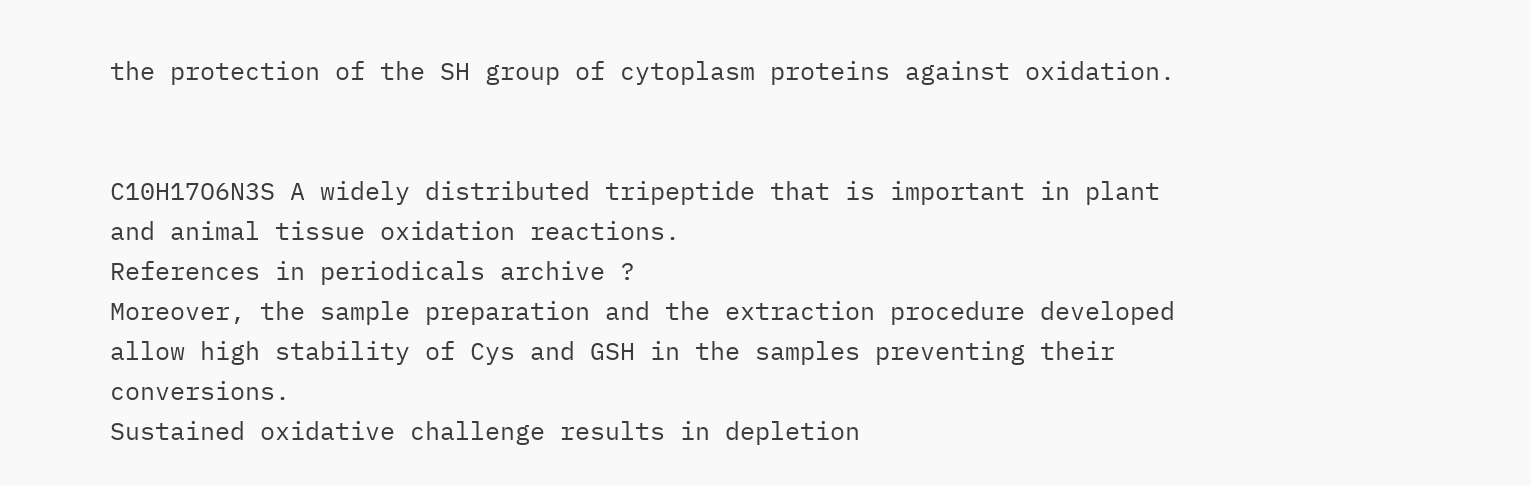the protection of the SH group of cytoplasm proteins against oxidation.


C10H17O6N3S A widely distributed tripeptide that is important in plant and animal tissue oxidation reactions.
References in periodicals archive ?
Moreover, the sample preparation and the extraction procedure developed allow high stability of Cys and GSH in the samples preventing their conversions.
Sustained oxidative challenge results in depletion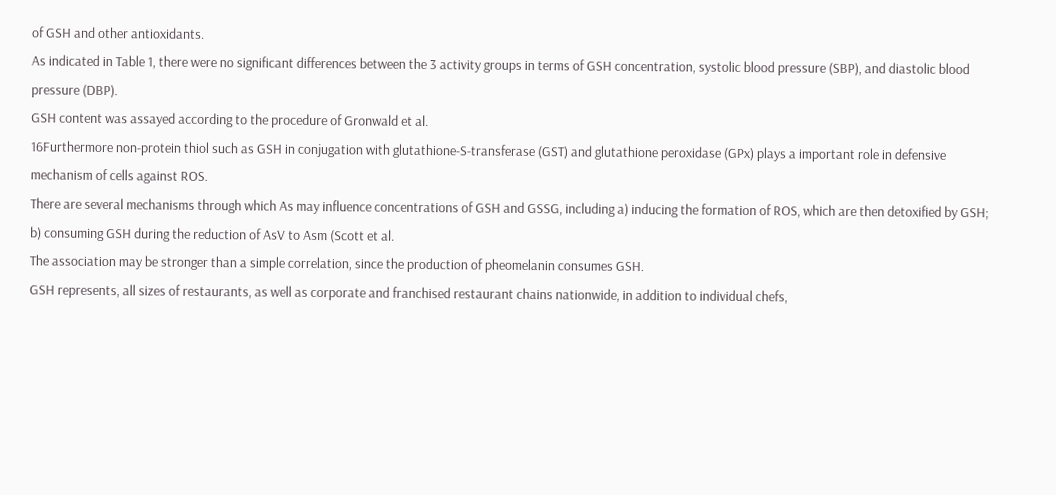of GSH and other antioxidants.
As indicated in Table 1, there were no significant differences between the 3 activity groups in terms of GSH concentration, systolic blood pressure (SBP), and diastolic blood pressure (DBP).
GSH content was assayed according to the procedure of Gronwald et al.
16Furthermore non-protein thiol such as GSH in conjugation with glutathione-S-transferase (GST) and glutathione peroxidase (GPx) plays a important role in defensive mechanism of cells against ROS.
There are several mechanisms through which As may influence concentrations of GSH and GSSG, including a) inducing the formation of ROS, which are then detoxified by GSH; b) consuming GSH during the reduction of AsV to Asm (Scott et al.
The association may be stronger than a simple correlation, since the production of pheomelanin consumes GSH.
GSH represents, all sizes of restaurants, as well as corporate and franchised restaurant chains nationwide, in addition to individual chefs,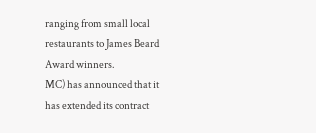ranging from small local restaurants to James Beard Award winners.
MC) has announced that it has extended its contract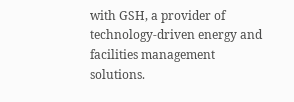with GSH, a provider of technology-driven energy and facilities management solutions.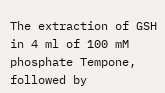The extraction of GSH in 4 ml of 100 mM phosphate Tempone, followed by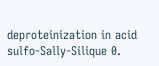deproteinization in acid sulfo-Sally-Silique 0.